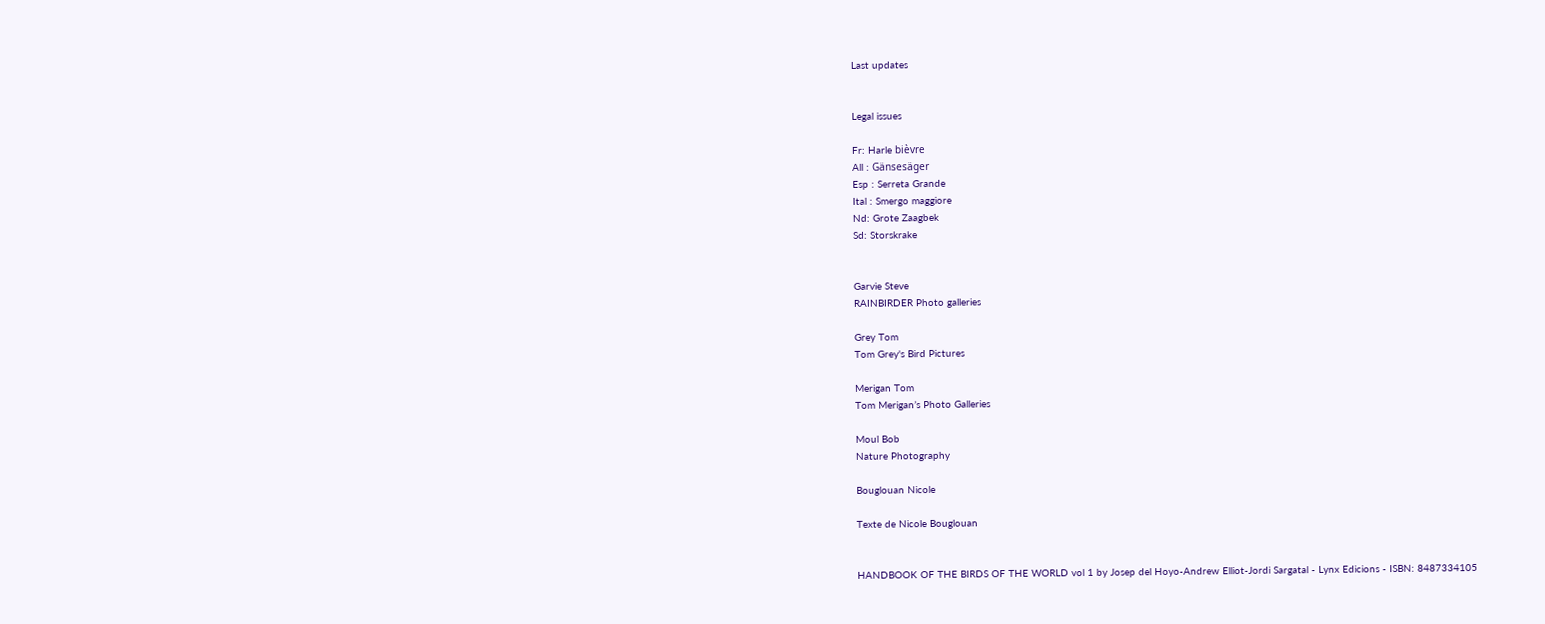Last updates


Legal issues

Fr: Harle bièvre
All : Gänsesäger
Esp : Serreta Grande
Ital : Smergo maggiore
Nd: Grote Zaagbek
Sd: Storskrake


Garvie Steve
RAINBIRDER Photo galleries

Grey Tom
Tom Grey's Bird Pictures

Merigan Tom
Tom Merigan’s Photo Galleries

Moul Bob
Nature Photography

Bouglouan Nicole

Texte de Nicole Bouglouan


HANDBOOK OF THE BIRDS OF THE WORLD vol 1 by Josep del Hoyo-Andrew Elliot-Jordi Sargatal - Lynx Edicions - ISBN: 8487334105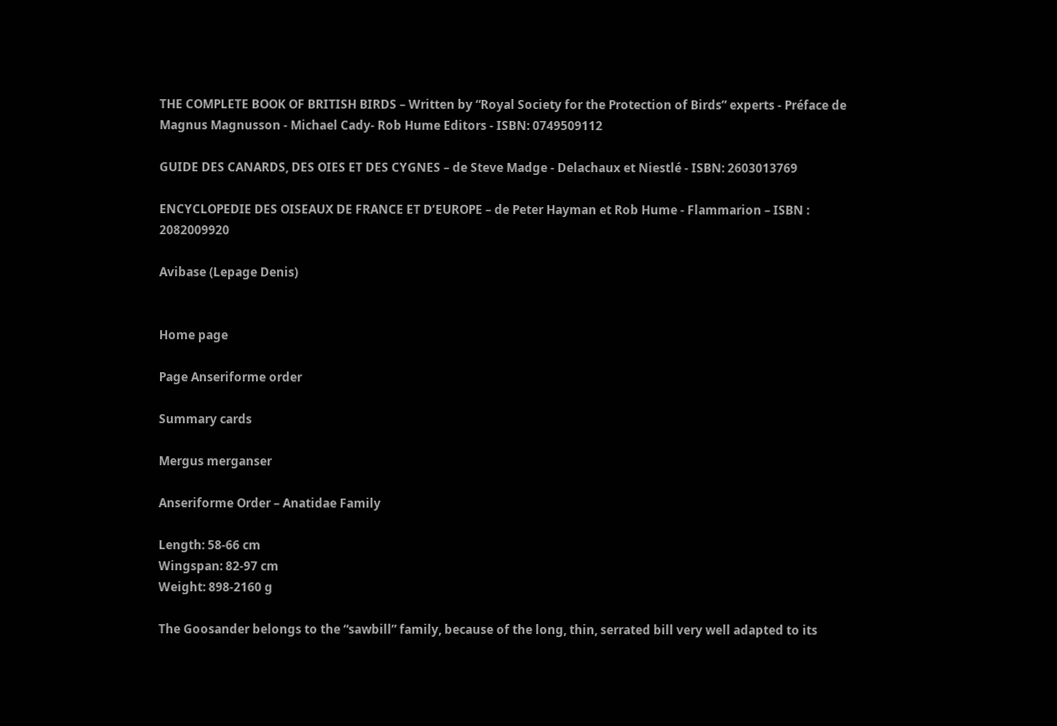THE COMPLETE BOOK OF BRITISH BIRDS – Written by “Royal Society for the Protection of Birds” experts - Préface de Magnus Magnusson - Michael Cady- Rob Hume Editors - ISBN: 0749509112

GUIDE DES CANARDS, DES OIES ET DES CYGNES – de Steve Madge - Delachaux et Niestlé - ISBN: 2603013769

ENCYCLOPEDIE DES OISEAUX DE FRANCE ET D’EUROPE – de Peter Hayman et Rob Hume - Flammarion – ISBN : 2082009920

Avibase (Lepage Denis)


Home page

Page Anseriforme order

Summary cards

Mergus merganser

Anseriforme Order – Anatidae Family

Length: 58-66 cm
Wingspan: 82-97 cm
Weight: 898-2160 g

The Goosander belongs to the “sawbill” family, because of the long, thin, serrated bill very well adapted to its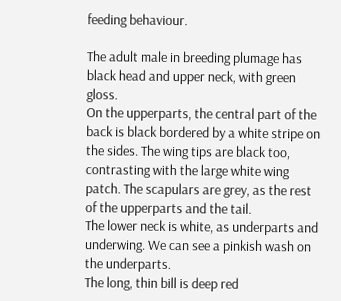feeding behaviour.

The adult male in breeding plumage has black head and upper neck, with green gloss.
On the upperparts, the central part of the back is black bordered by a white stripe on the sides. The wing tips are black too, contrasting with the large white wing patch. The scapulars are grey, as the rest of the upperparts and the tail.
The lower neck is white, as underparts and underwing. We can see a pinkish wash on the underparts.
The long, thin bill is deep red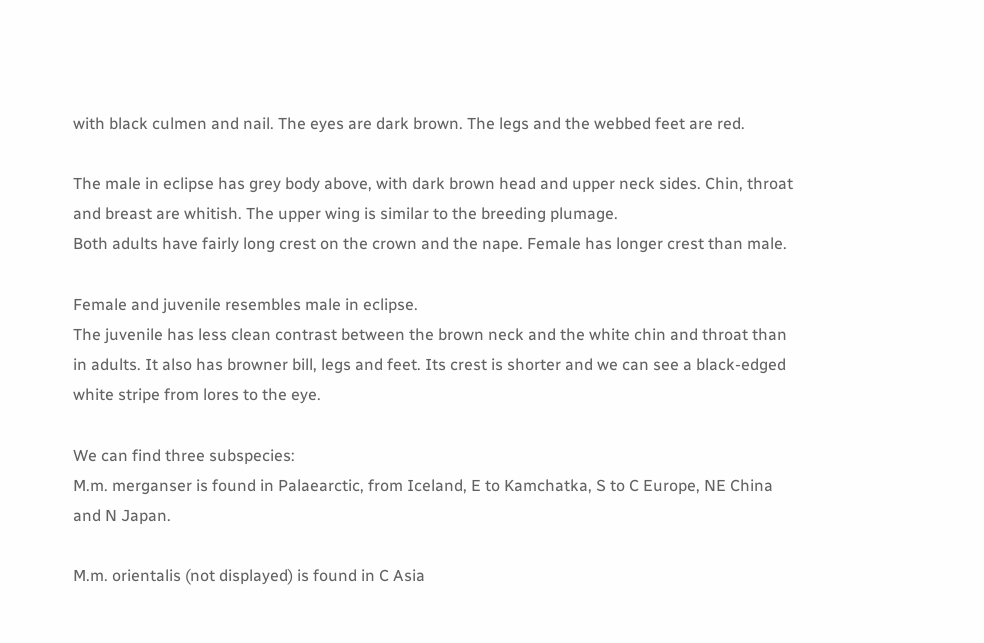with black culmen and nail. The eyes are dark brown. The legs and the webbed feet are red.

The male in eclipse has grey body above, with dark brown head and upper neck sides. Chin, throat and breast are whitish. The upper wing is similar to the breeding plumage.
Both adults have fairly long crest on the crown and the nape. Female has longer crest than male.

Female and juvenile resembles male in eclipse.
The juvenile has less clean contrast between the brown neck and the white chin and throat than in adults. It also has browner bill, legs and feet. Its crest is shorter and we can see a black-edged white stripe from lores to the eye.

We can find three subspecies:
M.m. merganser is found in Palaearctic, from Iceland, E to Kamchatka, S to C Europe, NE China and N Japan.

M.m. orientalis (not displayed) is found in C Asia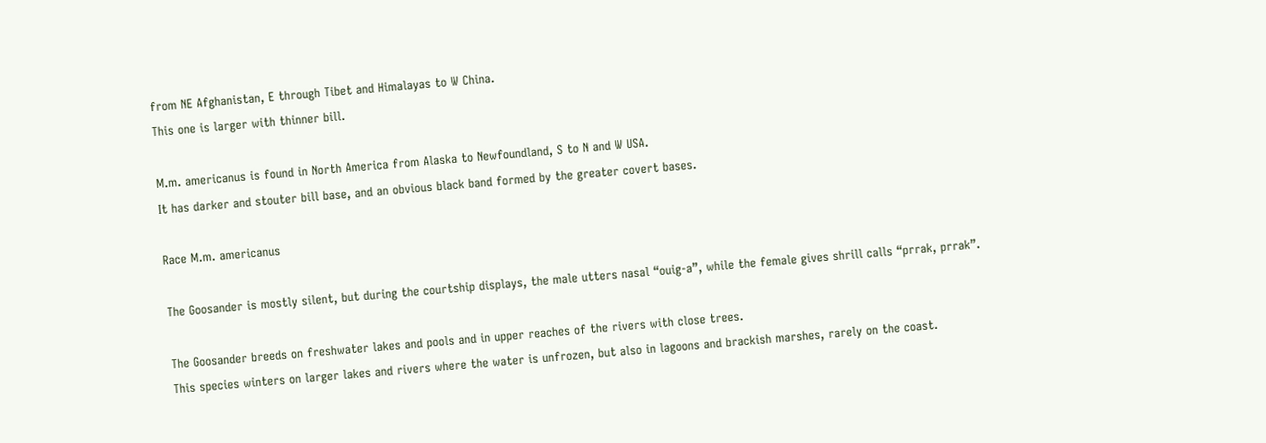from NE Afghanistan, E through Tibet and Himalayas to W China.
This one is larger with thinner bill.

M.m. americanus is found in North America from Alaska to Newfoundland, S to N and W USA.
It has darker and stouter bill base, and an obvious black band formed by the greater covert bases.

Race M.m. americanus

The Goosander is mostly silent, but during the courtship displays, the male utters nasal “ouig-a”, while the female gives shrill calls “prrak, prrak”.

The Goosander breeds on freshwater lakes and pools and in upper reaches of the rivers with close trees.
This species winters on larger lakes and rivers where the water is unfrozen, but also in lagoons and brackish marshes, rarely on the coast.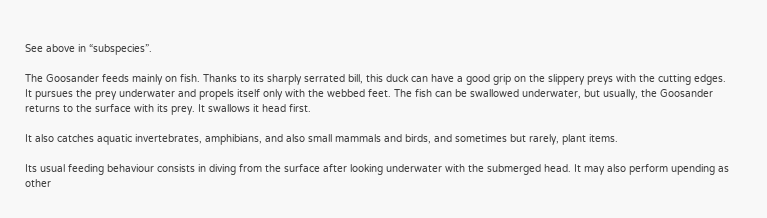See above in “subspecies”.

The Goosander feeds mainly on fish. Thanks to its sharply serrated bill, this duck can have a good grip on the slippery preys with the cutting edges. It pursues the prey underwater and propels itself only with the webbed feet. The fish can be swallowed underwater, but usually, the Goosander returns to the surface with its prey. It swallows it head first.

It also catches aquatic invertebrates, amphibians, and also small mammals and birds, and sometimes but rarely, plant items.

Its usual feeding behaviour consists in diving from the surface after looking underwater with the submerged head. It may also perform upending as other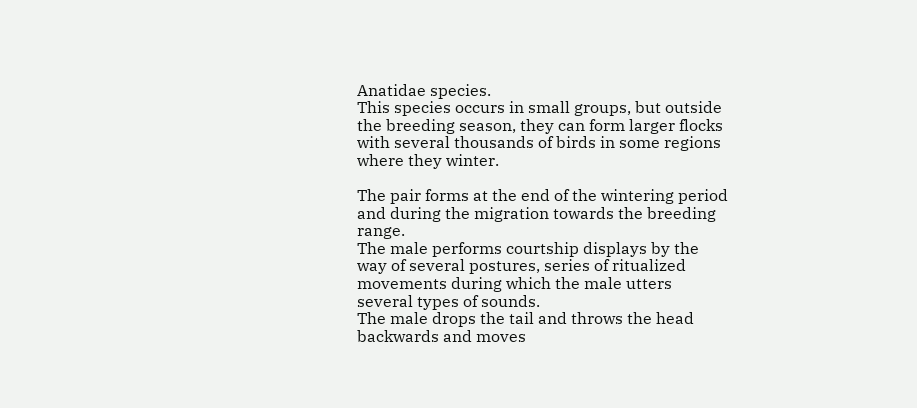Anatidae species.
This species occurs in small groups, but outside the breeding season, they can form larger flocks with several thousands of birds in some regions where they winter.

The pair forms at the end of the wintering period and during the migration towards the breeding range.
The male performs courtship displays by the way of several postures, series of ritualized movements during which the male utters several types of sounds.
The male drops the tail and throws the head backwards and moves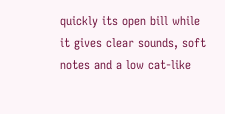quickly its open bill while it gives clear sounds, soft notes and a low cat-like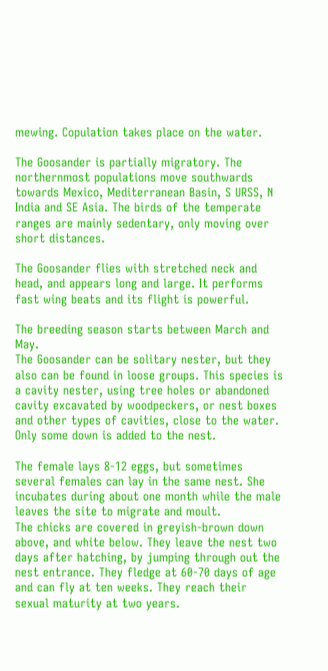mewing. Copulation takes place on the water.

The Goosander is partially migratory. The northernmost populations move southwards towards Mexico, Mediterranean Basin, S URSS, N India and SE Asia. The birds of the temperate ranges are mainly sedentary, only moving over short distances.

The Goosander flies with stretched neck and head, and appears long and large. It performs fast wing beats and its flight is powerful.

The breeding season starts between March and May.
The Goosander can be solitary nester, but they also can be found in loose groups. This species is a cavity nester, using tree holes or abandoned cavity excavated by woodpeckers, or nest boxes and other types of cavities, close to the water. Only some down is added to the nest.

The female lays 8-12 eggs, but sometimes several females can lay in the same nest. She incubates during about one month while the male leaves the site to migrate and moult.
The chicks are covered in greyish-brown down above, and white below. They leave the nest two days after hatching, by jumping through out the nest entrance. They fledge at 60-70 days of age and can fly at ten weeks. They reach their sexual maturity at two years.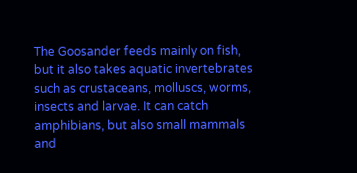The Goosander feeds mainly on fish, but it also takes aquatic invertebrates such as crustaceans, molluscs, worms, insects and larvae. It can catch amphibians, but also small mammals and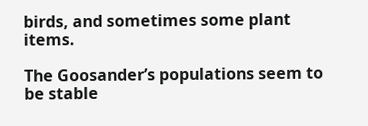birds, and sometimes some plant items.

The Goosander’s populations seem to be stable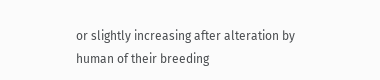or slightly increasing after alteration by human of their breeding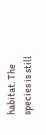habitat. The species is still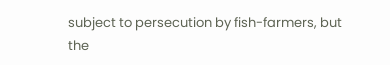subject to persecution by fish-farmers, but the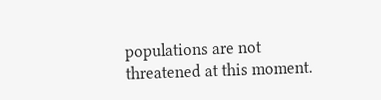populations are not threatened at this moment.